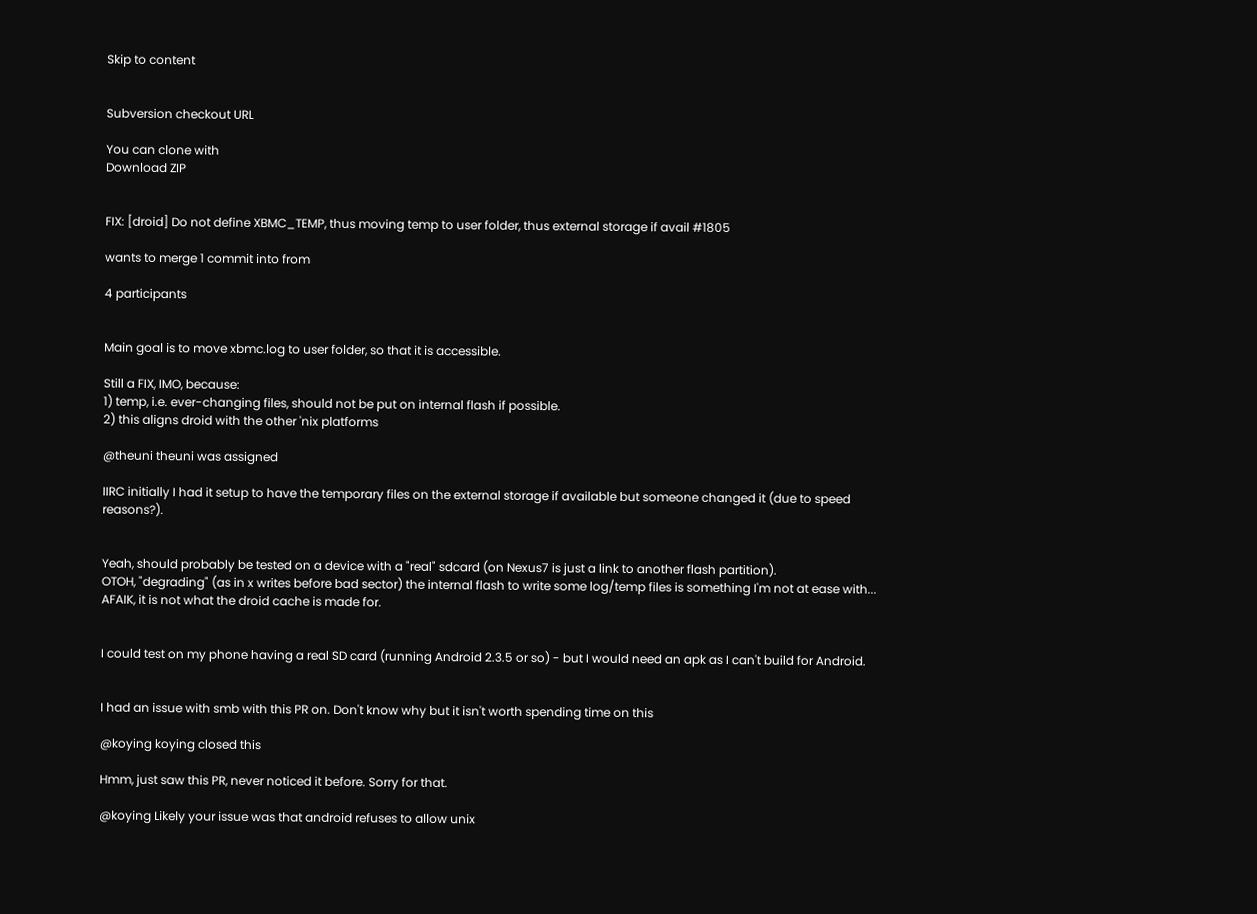Skip to content


Subversion checkout URL

You can clone with
Download ZIP


FIX: [droid] Do not define XBMC_TEMP, thus moving temp to user folder, thus external storage if avail #1805

wants to merge 1 commit into from

4 participants


Main goal is to move xbmc.log to user folder, so that it is accessible.

Still a FIX, IMO, because:
1) temp, i.e. ever-changing files, should not be put on internal flash if possible.
2) this aligns droid with the other 'nix platforms

@theuni theuni was assigned

IIRC initially I had it setup to have the temporary files on the external storage if available but someone changed it (due to speed reasons?).


Yeah, should probably be tested on a device with a "real" sdcard (on Nexus7 is just a link to another flash partition).
OTOH, "degrading" (as in x writes before bad sector) the internal flash to write some log/temp files is something I'm not at ease with... AFAIK, it is not what the droid cache is made for.


I could test on my phone having a real SD card (running Android 2.3.5 or so) - but I would need an apk as I can't build for Android.


I had an issue with smb with this PR on. Don't know why but it isn't worth spending time on this

@koying koying closed this

Hmm, just saw this PR, never noticed it before. Sorry for that.

@koying Likely your issue was that android refuses to allow unix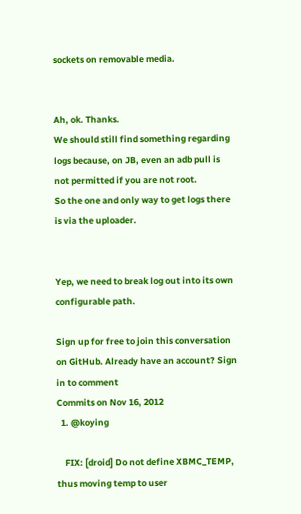sockets on removable media.


Ah, ok. Thanks.
We should still find something regarding logs because, on JB, even an adb pull is not permitted if you are not root.
So the one and only way to get logs there is via the uploader.


Yep, we need to break log out into its own configurable path.

Sign up for free to join this conversation on GitHub. Already have an account? Sign in to comment
Commits on Nov 16, 2012
  1. @koying

    FIX: [droid] Do not define XBMC_TEMP, thus moving temp to user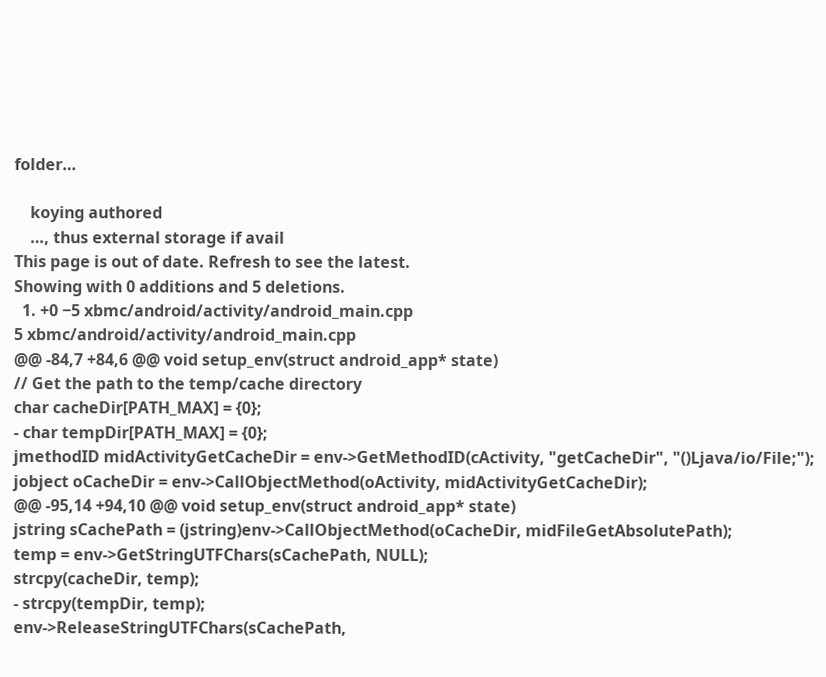folder…

    koying authored
    …, thus external storage if avail
This page is out of date. Refresh to see the latest.
Showing with 0 additions and 5 deletions.
  1. +0 −5 xbmc/android/activity/android_main.cpp
5 xbmc/android/activity/android_main.cpp
@@ -84,7 +84,6 @@ void setup_env(struct android_app* state)
// Get the path to the temp/cache directory
char cacheDir[PATH_MAX] = {0};
- char tempDir[PATH_MAX] = {0};
jmethodID midActivityGetCacheDir = env->GetMethodID(cActivity, "getCacheDir", "()Ljava/io/File;");
jobject oCacheDir = env->CallObjectMethod(oActivity, midActivityGetCacheDir);
@@ -95,14 +94,10 @@ void setup_env(struct android_app* state)
jstring sCachePath = (jstring)env->CallObjectMethod(oCacheDir, midFileGetAbsolutePath);
temp = env->GetStringUTFChars(sCachePath, NULL);
strcpy(cacheDir, temp);
- strcpy(tempDir, temp);
env->ReleaseStringUTFChars(sCachePath,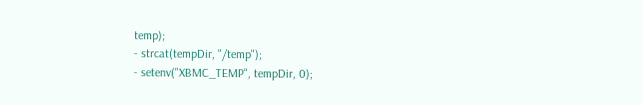temp);
- strcat(tempDir, "/temp");
- setenv("XBMC_TEMP", tempDir, 0);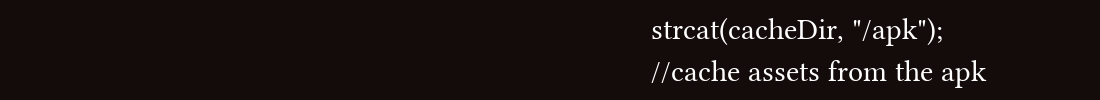strcat(cacheDir, "/apk");
//cache assets from the apk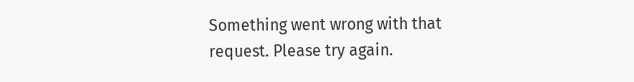Something went wrong with that request. Please try again.